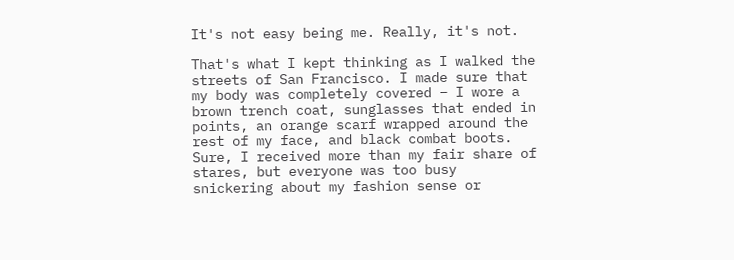It's not easy being me. Really, it's not.

That's what I kept thinking as I walked the streets of San Francisco. I made sure that my body was completely covered – I wore a brown trench coat, sunglasses that ended in points, an orange scarf wrapped around the rest of my face, and black combat boots. Sure, I received more than my fair share of stares, but everyone was too busy snickering about my fashion sense or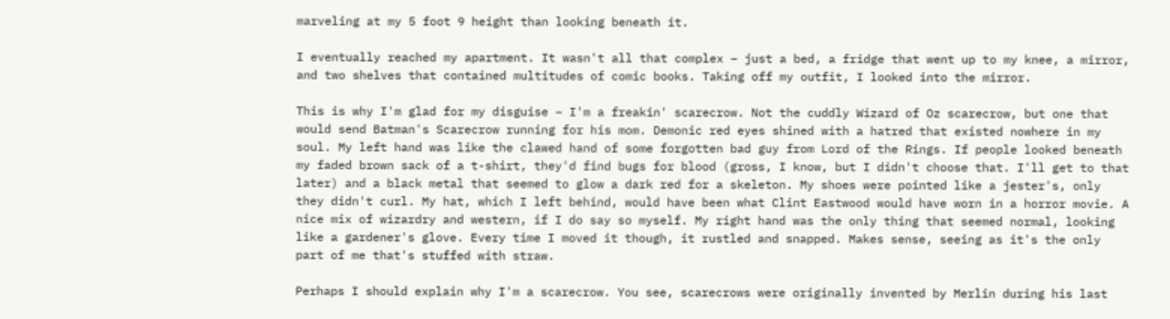marveling at my 5 foot 9 height than looking beneath it.

I eventually reached my apartment. It wasn't all that complex – just a bed, a fridge that went up to my knee, a mirror, and two shelves that contained multitudes of comic books. Taking off my outfit, I looked into the mirror.

This is why I'm glad for my disguise – I'm a freakin' scarecrow. Not the cuddly Wizard of Oz scarecrow, but one that would send Batman's Scarecrow running for his mom. Demonic red eyes shined with a hatred that existed nowhere in my soul. My left hand was like the clawed hand of some forgotten bad guy from Lord of the Rings. If people looked beneath my faded brown sack of a t-shirt, they'd find bugs for blood (gross, I know, but I didn't choose that. I'll get to that later) and a black metal that seemed to glow a dark red for a skeleton. My shoes were pointed like a jester's, only they didn't curl. My hat, which I left behind, would have been what Clint Eastwood would have worn in a horror movie. A nice mix of wizardry and western, if I do say so myself. My right hand was the only thing that seemed normal, looking like a gardener's glove. Every time I moved it though, it rustled and snapped. Makes sense, seeing as it's the only part of me that's stuffed with straw.

Perhaps I should explain why I'm a scarecrow. You see, scarecrows were originally invented by Merlin during his last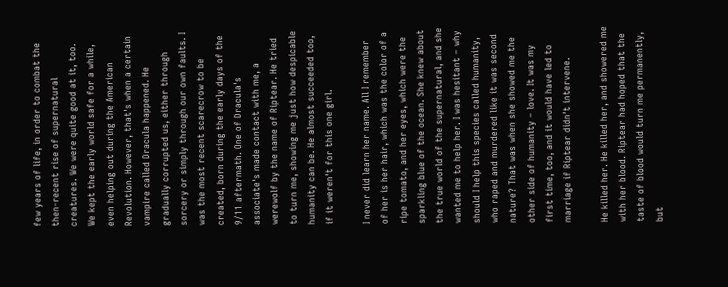few years of life, in order to combat the then-recent rise of supernatural creatures. We were quite good at it, too. We kept the early world safe for a while, even helping out during the American Revolution. However, that's when a certain vampire called Dracula happened. He gradually corrupted us, either through sorcery or simply through our own faults. I was the most recent scarecrow to be created, born during the early days of the 9/11 aftermath. One of Dracula's associate's made contact with me, a werewolf by the name of Riptear. He tried to turn me, showing me just how despicable humanity can be. He almost succeeded too, if it weren't for this one girl.

I never did learn her name. All I remember of her is her hair, which was the color of a ripe tomato, and her eyes, which were the sparkling blue of the ocean. She knew about the true world of the supernatural, and she wanted me to help her. I was hesitant – why should I help this species called humanity, who raped and murdered like it was second nature? That was when she showed me the other side of humanity – love. It was my first time, too, and it would have led to marriage if Riptear didn't intervene.

He killed her. He killed her, and showered me with her blood. Riptear had hoped that the taste of blood would turn me permanently, but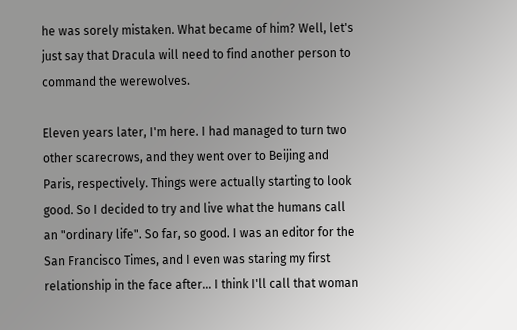he was sorely mistaken. What became of him? Well, let's just say that Dracula will need to find another person to command the werewolves.

Eleven years later, I'm here. I had managed to turn two other scarecrows, and they went over to Beijing and Paris, respectively. Things were actually starting to look good. So I decided to try and live what the humans call an "ordinary life". So far, so good. I was an editor for the San Francisco Times, and I even was staring my first relationship in the face after… I think I'll call that woman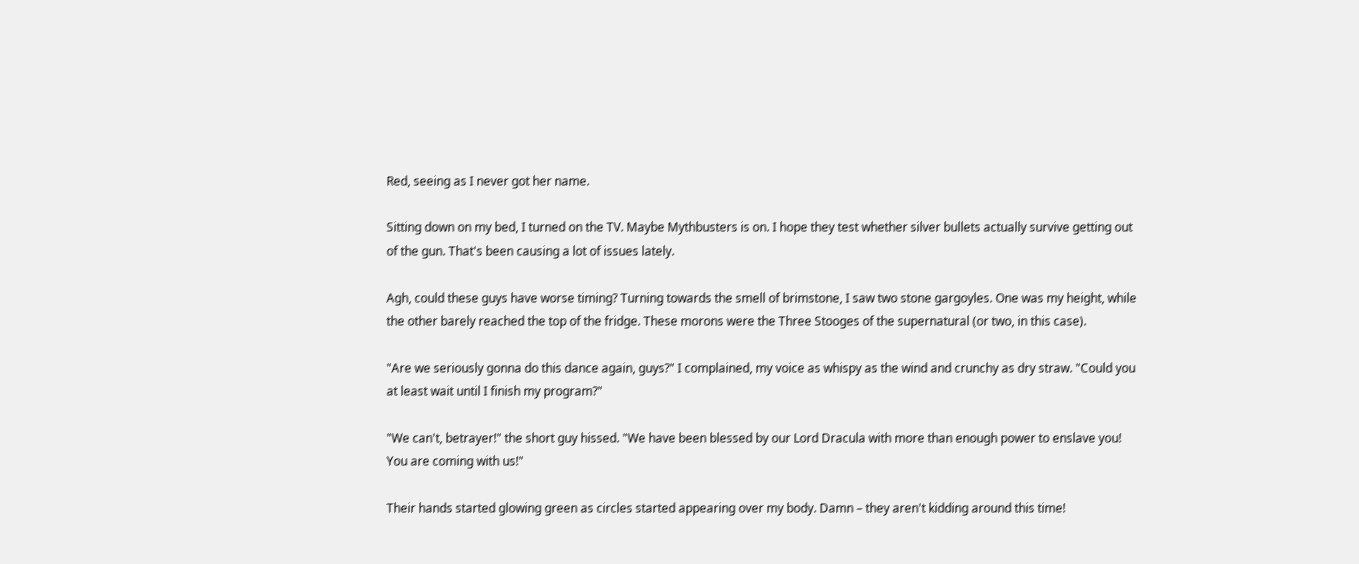Red, seeing as I never got her name.

Sitting down on my bed, I turned on the TV. Maybe Mythbusters is on. I hope they test whether silver bullets actually survive getting out of the gun. That's been causing a lot of issues lately.

Agh, could these guys have worse timing? Turning towards the smell of brimstone, I saw two stone gargoyles. One was my height, while the other barely reached the top of the fridge. These morons were the Three Stooges of the supernatural (or two, in this case).

"Are we seriously gonna do this dance again, guys?" I complained, my voice as whispy as the wind and crunchy as dry straw. "Could you at least wait until I finish my program?"

"We can't, betrayer!" the short guy hissed. "We have been blessed by our Lord Dracula with more than enough power to enslave you! You are coming with us!"

Their hands started glowing green as circles started appearing over my body. Damn – they aren't kidding around this time!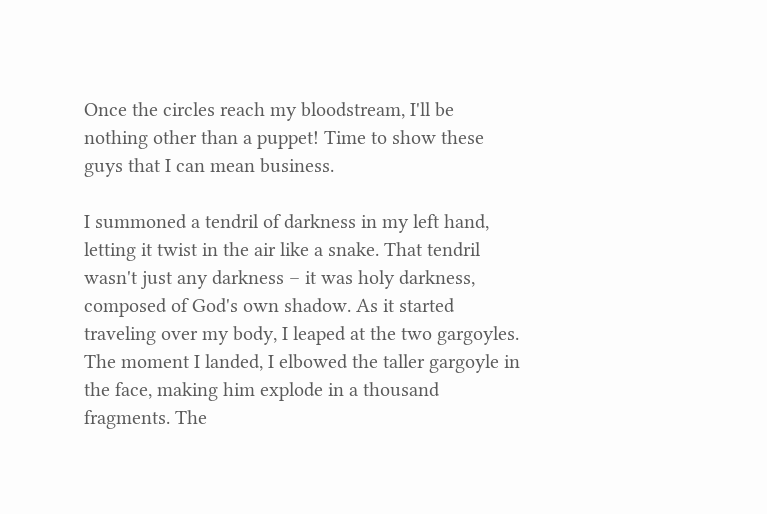Once the circles reach my bloodstream, I'll be nothing other than a puppet! Time to show these guys that I can mean business.

I summoned a tendril of darkness in my left hand, letting it twist in the air like a snake. That tendril wasn't just any darkness – it was holy darkness, composed of God's own shadow. As it started traveling over my body, I leaped at the two gargoyles. The moment I landed, I elbowed the taller gargoyle in the face, making him explode in a thousand fragments. The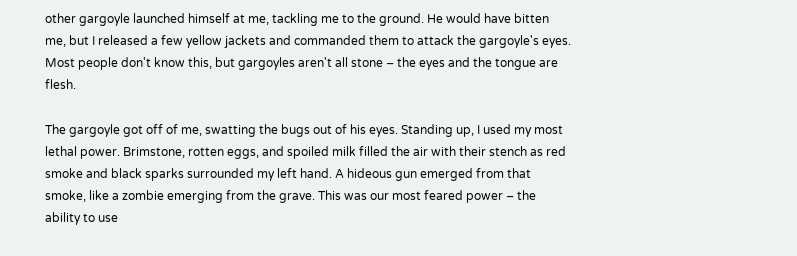other gargoyle launched himself at me, tackling me to the ground. He would have bitten me, but I released a few yellow jackets and commanded them to attack the gargoyle's eyes. Most people don't know this, but gargoyles aren't all stone – the eyes and the tongue are flesh.

The gargoyle got off of me, swatting the bugs out of his eyes. Standing up, I used my most lethal power. Brimstone, rotten eggs, and spoiled milk filled the air with their stench as red smoke and black sparks surrounded my left hand. A hideous gun emerged from that smoke, like a zombie emerging from the grave. This was our most feared power – the ability to use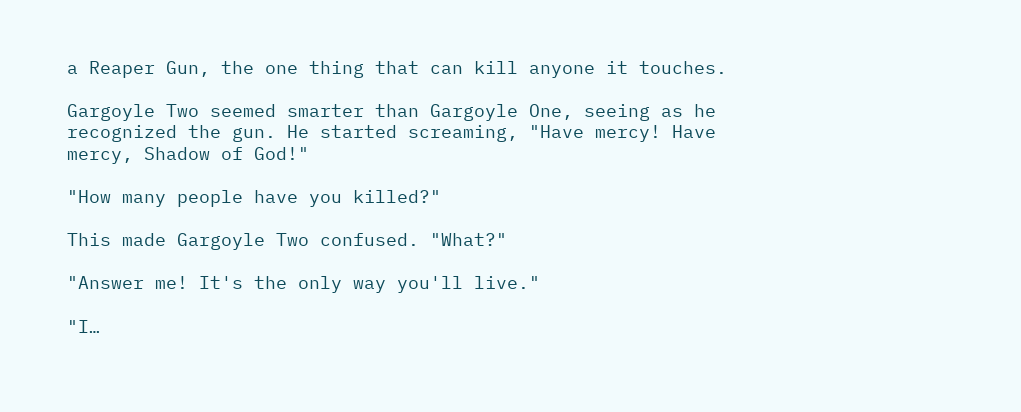a Reaper Gun, the one thing that can kill anyone it touches.

Gargoyle Two seemed smarter than Gargoyle One, seeing as he recognized the gun. He started screaming, "Have mercy! Have mercy, Shadow of God!"

"How many people have you killed?"

This made Gargoyle Two confused. "What?"

"Answer me! It's the only way you'll live."

"I…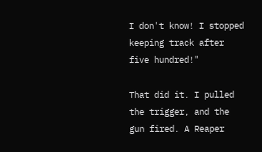I don't know! I stopped keeping track after five hundred!"

That did it. I pulled the trigger, and the gun fired. A Reaper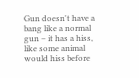Gun doesn't have a bang like a normal gun – it has a hiss, like some animal would hiss before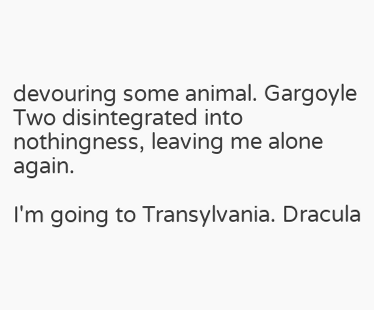devouring some animal. Gargoyle Two disintegrated into nothingness, leaving me alone again.

I'm going to Transylvania. Dracula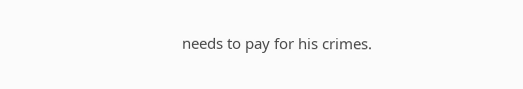needs to pay for his crimes.